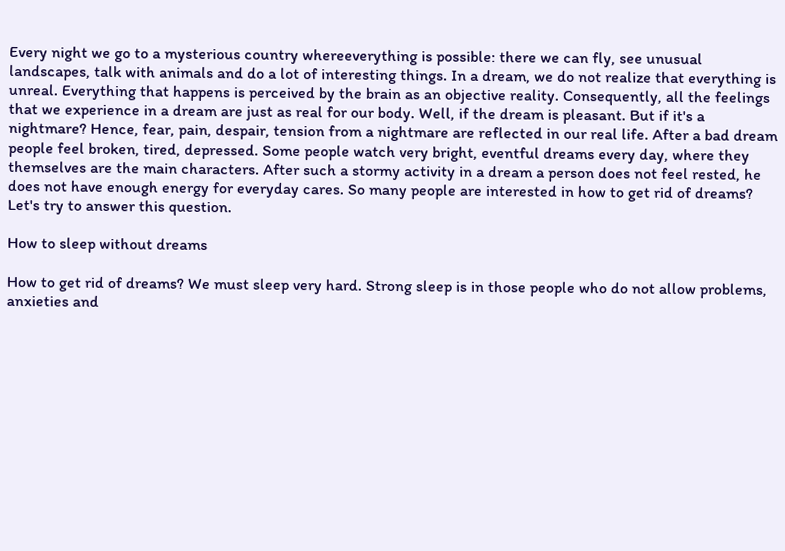Every night we go to a mysterious country whereeverything is possible: there we can fly, see unusual landscapes, talk with animals and do a lot of interesting things. In a dream, we do not realize that everything is unreal. Everything that happens is perceived by the brain as an objective reality. Consequently, all the feelings that we experience in a dream are just as real for our body. Well, if the dream is pleasant. But if it's a nightmare? Hence, fear, pain, despair, tension from a nightmare are reflected in our real life. After a bad dream people feel broken, tired, depressed. Some people watch very bright, eventful dreams every day, where they themselves are the main characters. After such a stormy activity in a dream a person does not feel rested, he does not have enough energy for everyday cares. So many people are interested in how to get rid of dreams? Let's try to answer this question.

How to sleep without dreams

How to get rid of dreams? We must sleep very hard. Strong sleep is in those people who do not allow problems, anxieties and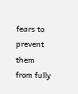fears to prevent them from fully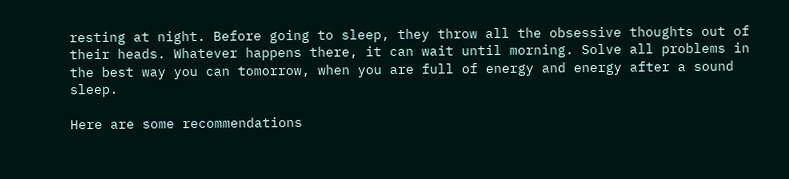resting at night. Before going to sleep, they throw all the obsessive thoughts out of their heads. Whatever happens there, it can wait until morning. Solve all problems in the best way you can tomorrow, when you are full of energy and energy after a sound sleep.

Here are some recommendations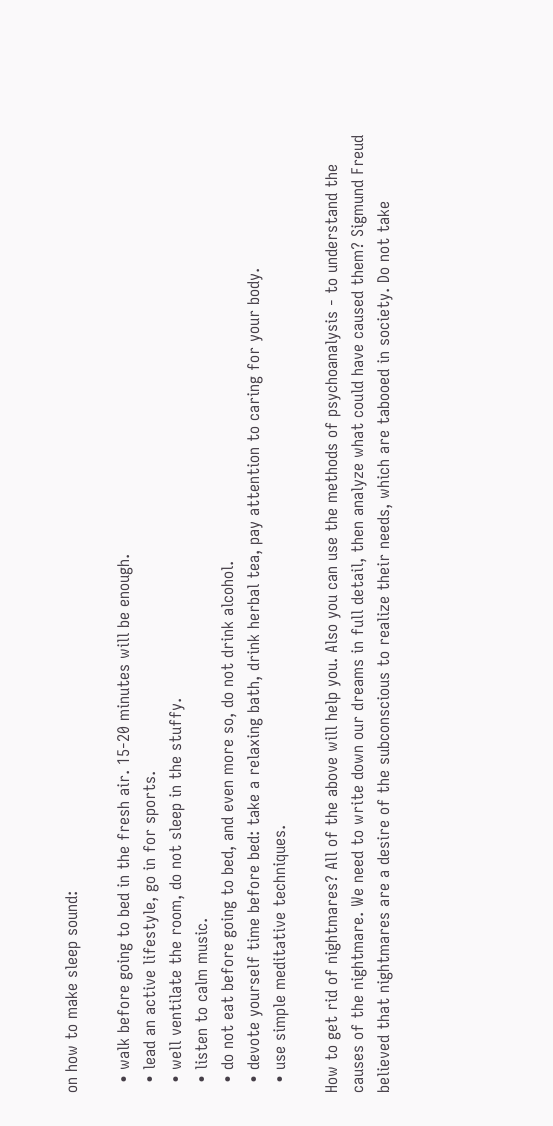on how to make sleep sound:

  • walk before going to bed in the fresh air. 15-20 minutes will be enough.
  • lead an active lifestyle, go in for sports.
  • well ventilate the room, do not sleep in the stuffy.
  • listen to calm music.
  • do not eat before going to bed, and even more so, do not drink alcohol.
  • devote yourself time before bed: take a relaxing bath, drink herbal tea, pay attention to caring for your body.
  • use simple meditative techniques.

How to get rid of nightmares? All of the above will help you. Also you can use the methods of psychoanalysis - to understand the causes of the nightmare. We need to write down our dreams in full detail, then analyze what could have caused them? Sigmund Freud believed that nightmares are a desire of the subconscious to realize their needs, which are tabooed in society. Do not take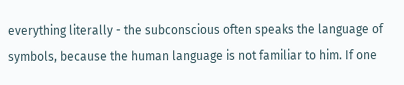everything literally - the subconscious often speaks the language of symbols, because the human language is not familiar to him. If one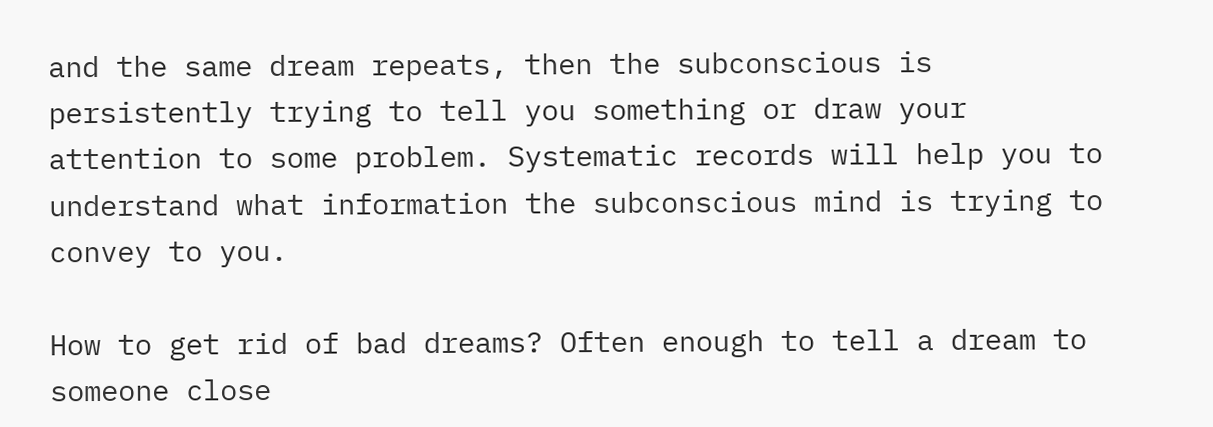and the same dream repeats, then the subconscious is persistently trying to tell you something or draw your attention to some problem. Systematic records will help you to understand what information the subconscious mind is trying to convey to you.

How to get rid of bad dreams? Often enough to tell a dream to someone close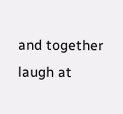and together laugh at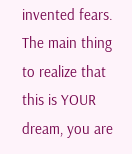invented fears. The main thing to realize that this is YOUR dream, you are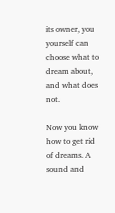its owner, you yourself can choose what to dream about, and what does not.

Now you know how to get rid of dreams. A sound and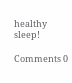healthy sleep!

Comments 0